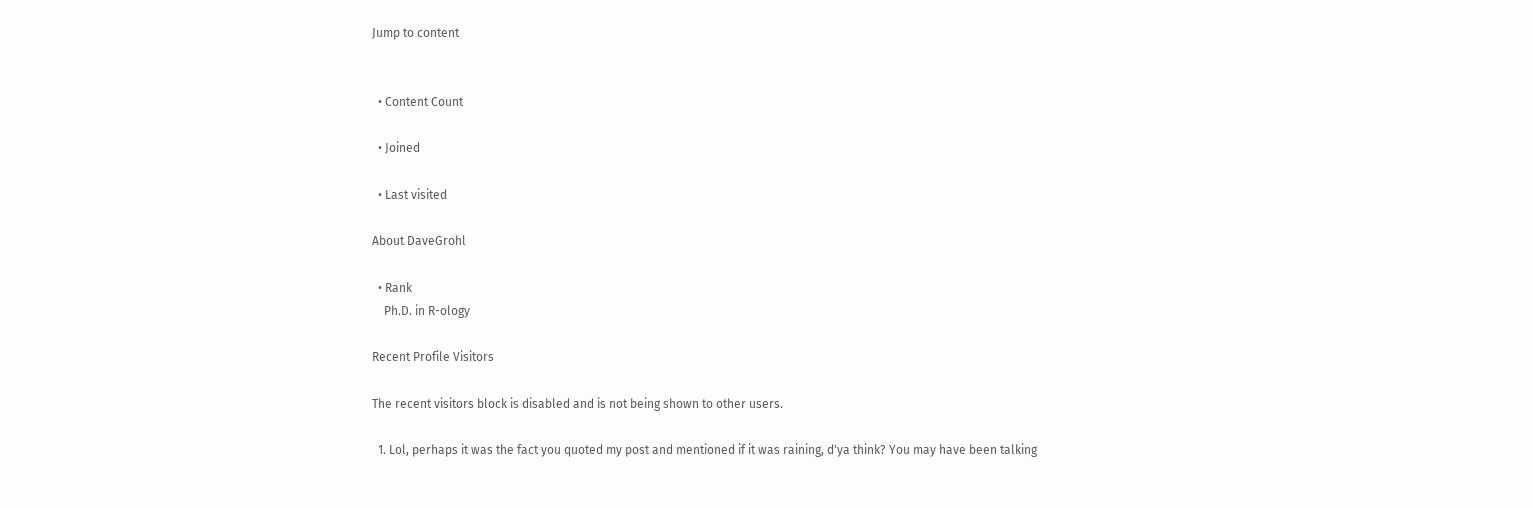Jump to content


  • Content Count

  • Joined

  • Last visited

About DaveGrohl

  • Rank
    Ph.D. in R-ology

Recent Profile Visitors

The recent visitors block is disabled and is not being shown to other users.

  1. Lol, perhaps it was the fact you quoted my post and mentioned if it was raining, d'ya think? You may have been talking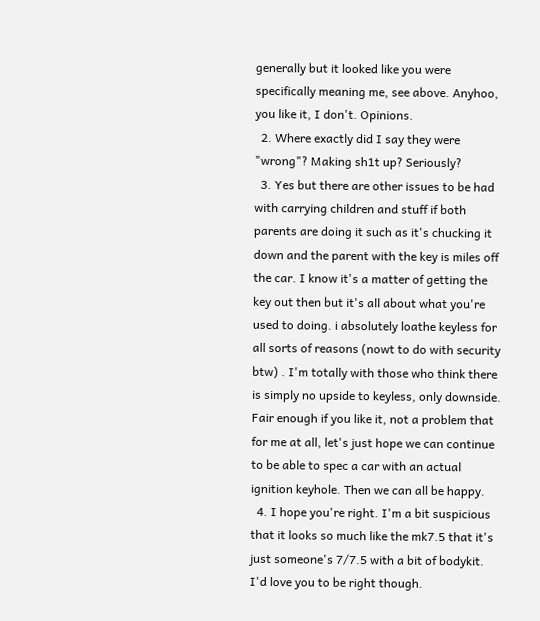generally but it looked like you were specifically meaning me, see above. Anyhoo, you like it, I don't. Opinions.
  2. Where exactly did I say they were "wrong"? Making sh1t up? Seriously?
  3. Yes but there are other issues to be had with carrying children and stuff if both parents are doing it such as it's chucking it down and the parent with the key is miles off the car. I know it's a matter of getting the key out then but it's all about what you're used to doing. i absolutely loathe keyless for all sorts of reasons (nowt to do with security btw) . I'm totally with those who think there is simply no upside to keyless, only downside. Fair enough if you like it, not a problem that for me at all, let's just hope we can continue to be able to spec a car with an actual ignition keyhole. Then we can all be happy.
  4. I hope you're right. I'm a bit suspicious that it looks so much like the mk7.5 that it's just someone's 7/7.5 with a bit of bodykit. I'd love you to be right though.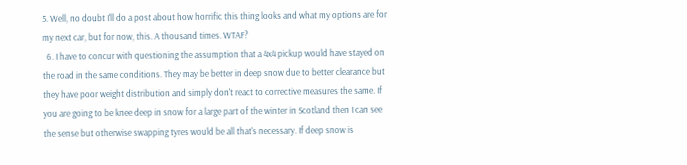5. Well, no doubt I'll do a post about how horrific this thing looks and what my options are for my next car, but for now, this. A thousand times. WTAF?
  6. I have to concur with questioning the assumption that a 4x4 pickup would have stayed on the road in the same conditions. They may be better in deep snow due to better clearance but they have poor weight distribution and simply don't react to corrective measures the same. If you are going to be knee deep in snow for a large part of the winter in Scotland then I can see the sense but otherwise swapping tyres would be all that's necessary. If deep snow is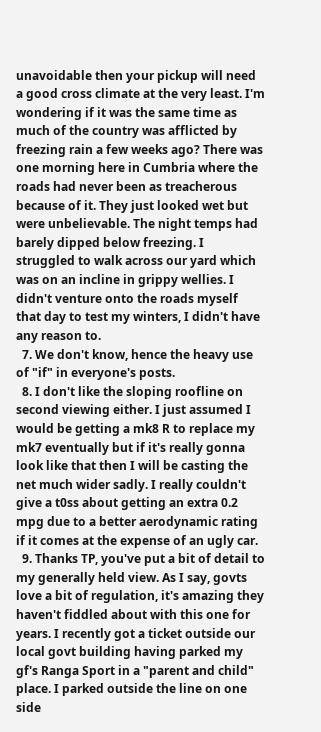unavoidable then your pickup will need a good cross climate at the very least. I'm wondering if it was the same time as much of the country was afflicted by freezing rain a few weeks ago? There was one morning here in Cumbria where the roads had never been as treacherous because of it. They just looked wet but were unbelievable. The night temps had barely dipped below freezing. I struggled to walk across our yard which was on an incline in grippy wellies. I didn't venture onto the roads myself that day to test my winters, I didn't have any reason to.
  7. We don't know, hence the heavy use of "if" in everyone's posts.
  8. I don't like the sloping roofline on second viewing either. I just assumed I would be getting a mk8 R to replace my mk7 eventually but if it's really gonna look like that then I will be casting the net much wider sadly. I really couldn't give a t0ss about getting an extra 0.2 mpg due to a better aerodynamic rating if it comes at the expense of an ugly car.
  9. Thanks TP, you've put a bit of detail to my generally held view. As I say, govts love a bit of regulation, it's amazing they haven't fiddled about with this one for years. I recently got a ticket outside our local govt building having parked my gf's Ranga Sport in a "parent and child" place. I parked outside the line on one side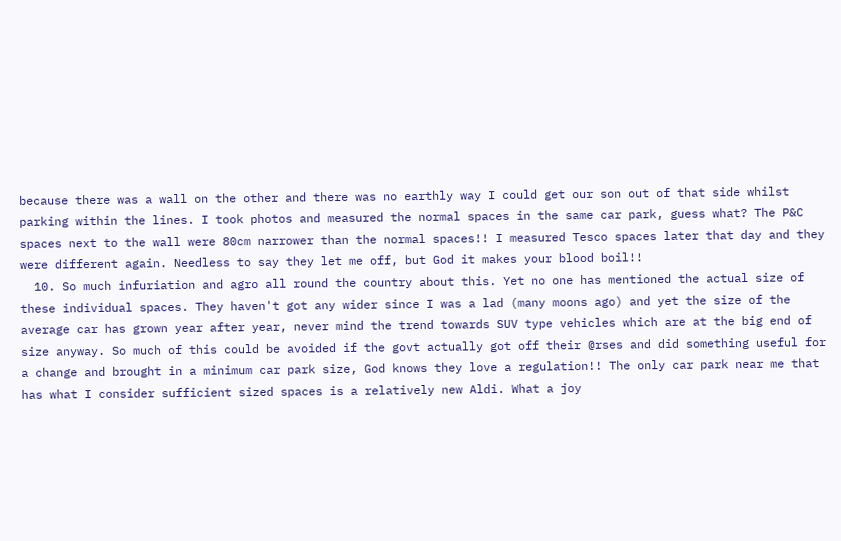because there was a wall on the other and there was no earthly way I could get our son out of that side whilst parking within the lines. I took photos and measured the normal spaces in the same car park, guess what? The P&C spaces next to the wall were 80cm narrower than the normal spaces!! I measured Tesco spaces later that day and they were different again. Needless to say they let me off, but God it makes your blood boil!!
  10. So much infuriation and agro all round the country about this. Yet no one has mentioned the actual size of these individual spaces. They haven't got any wider since I was a lad (many moons ago) and yet the size of the average car has grown year after year, never mind the trend towards SUV type vehicles which are at the big end of size anyway. So much of this could be avoided if the govt actually got off their @rses and did something useful for a change and brought in a minimum car park size, God knows they love a regulation!! The only car park near me that has what I consider sufficient sized spaces is a relatively new Aldi. What a joy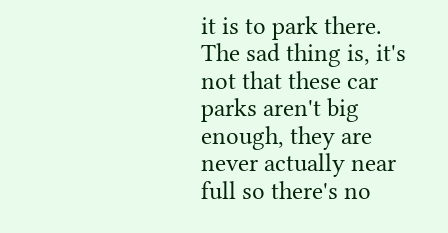it is to park there. The sad thing is, it's not that these car parks aren't big enough, they are never actually near full so there's no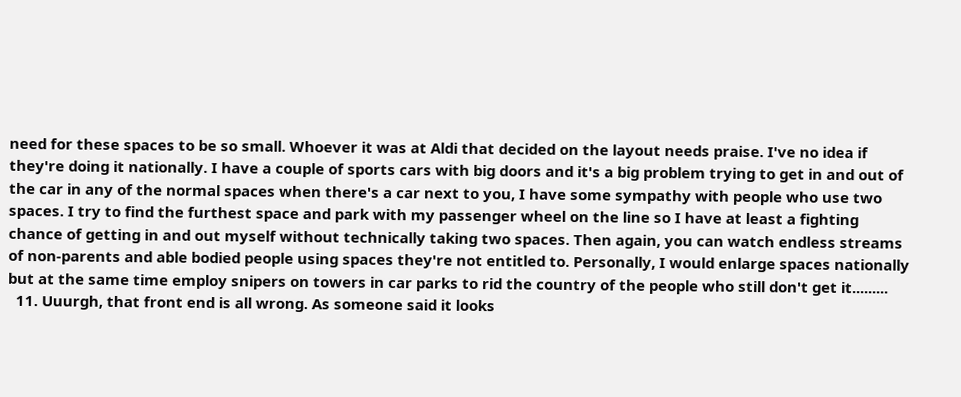need for these spaces to be so small. Whoever it was at Aldi that decided on the layout needs praise. I've no idea if they're doing it nationally. I have a couple of sports cars with big doors and it's a big problem trying to get in and out of the car in any of the normal spaces when there's a car next to you, I have some sympathy with people who use two spaces. I try to find the furthest space and park with my passenger wheel on the line so I have at least a fighting chance of getting in and out myself without technically taking two spaces. Then again, you can watch endless streams of non-parents and able bodied people using spaces they're not entitled to. Personally, I would enlarge spaces nationally but at the same time employ snipers on towers in car parks to rid the country of the people who still don't get it.........
  11. Uuurgh, that front end is all wrong. As someone said it looks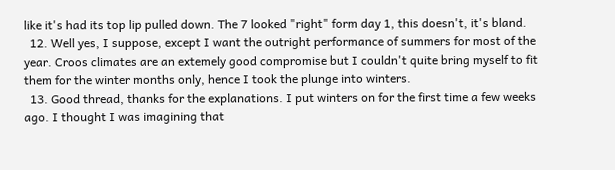like it's had its top lip pulled down. The 7 looked "right" form day 1, this doesn't, it's bland.
  12. Well yes, I suppose, except I want the outright performance of summers for most of the year. Croos climates are an extemely good compromise but I couldn't quite bring myself to fit them for the winter months only, hence I took the plunge into winters.
  13. Good thread, thanks for the explanations. I put winters on for the first time a few weeks ago. I thought I was imagining that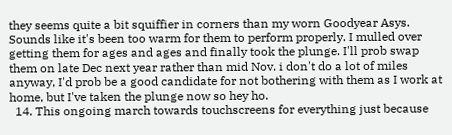they seems quite a bit squiffier in corners than my worn Goodyear Asys. Sounds like it's been too warm for them to perform properly. I mulled over getting them for ages and ages and finally took the plunge. I'll prob swap them on late Dec next year rather than mid Nov. i don't do a lot of miles anyway, I'd prob be a good candidate for not bothering with them as I work at home, but I've taken the plunge now so hey ho.
  14. This ongoing march towards touchscreens for everything just because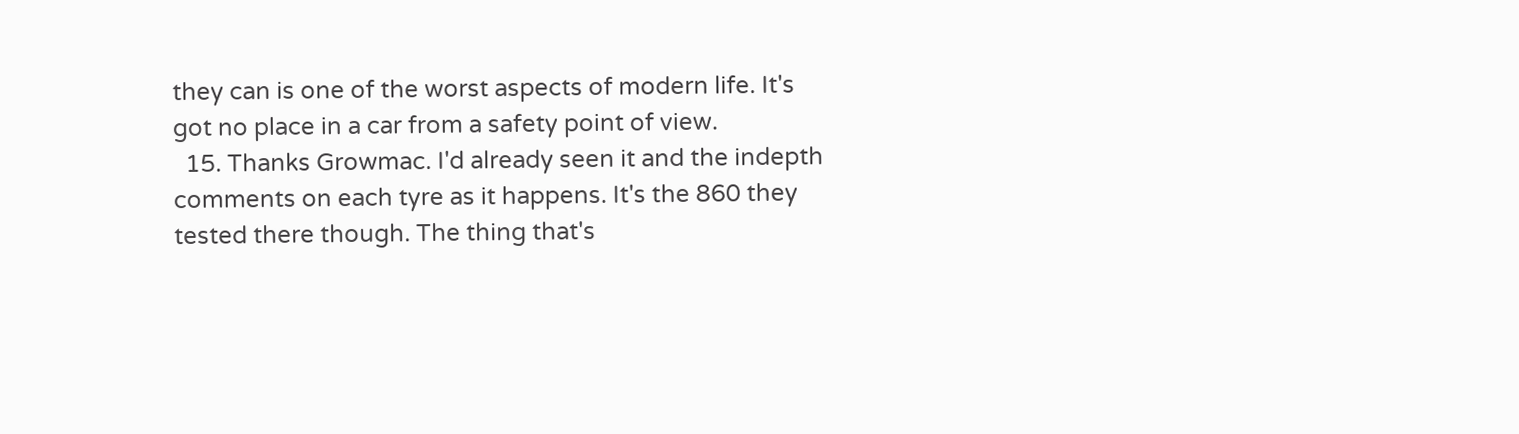they can is one of the worst aspects of modern life. It's got no place in a car from a safety point of view.
  15. Thanks Growmac. I'd already seen it and the indepth comments on each tyre as it happens. It's the 860 they tested there though. The thing that's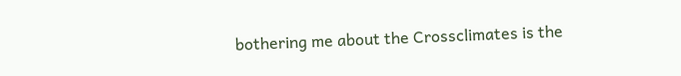bothering me about the Crossclimates is the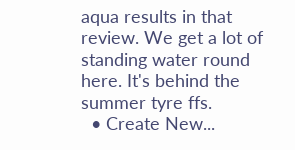aqua results in that review. We get a lot of standing water round here. It's behind the summer tyre ffs.
  • Create New...